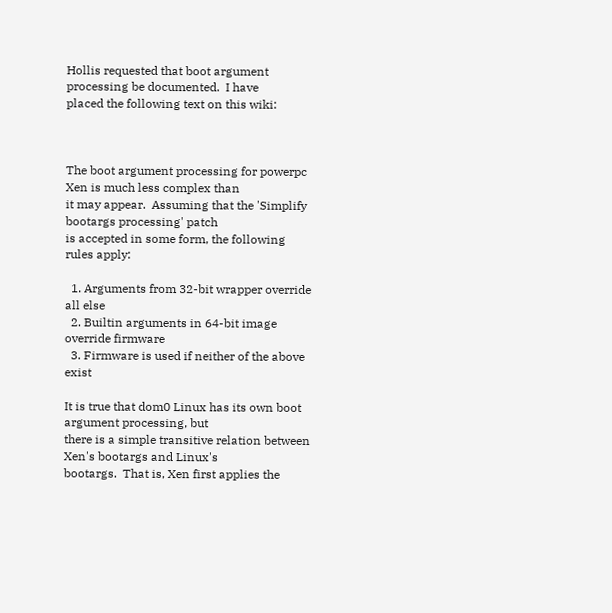Hollis requested that boot argument processing be documented.  I have
placed the following text on this wiki:



The boot argument processing for powerpc Xen is much less complex than
it may appear.  Assuming that the 'Simplify bootargs processing' patch
is accepted in some form, the following rules apply:

  1. Arguments from 32-bit wrapper override all else
  2. Builtin arguments in 64-bit image override firmware
  3. Firmware is used if neither of the above exist

It is true that dom0 Linux has its own boot argument processing, but
there is a simple transitive relation between Xen's bootargs and Linux's
bootargs.  That is, Xen first applies the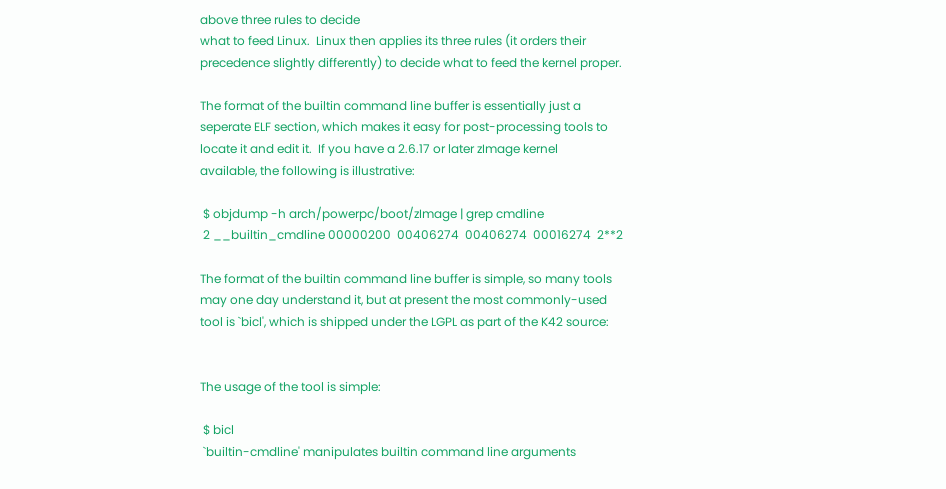above three rules to decide
what to feed Linux.  Linux then applies its three rules (it orders their
precedence slightly differently) to decide what to feed the kernel proper.

The format of the builtin command line buffer is essentially just a
seperate ELF section, which makes it easy for post-processing tools to
locate it and edit it.  If you have a 2.6.17 or later zImage kernel
available, the following is illustrative:

 $ objdump -h arch/powerpc/boot/zImage | grep cmdline
 2 __builtin_cmdline 00000200  00406274  00406274  00016274  2**2

The format of the builtin command line buffer is simple, so many tools
may one day understand it, but at present the most commonly-used
tool is `bicl', which is shipped under the LGPL as part of the K42 source:


The usage of the tool is simple:

 $ bicl
 `builtin-cmdline' manipulates builtin command line arguments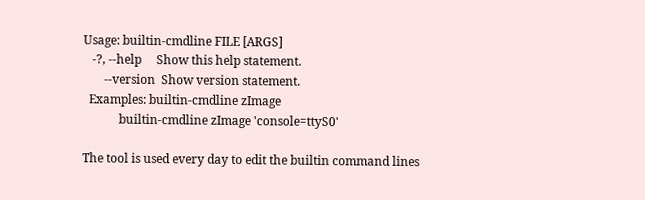Usage: builtin-cmdline FILE [ARGS]
   -?, --help     Show this help statement.
       --version  Show version statement.
  Examples: builtin-cmdline zImage
            builtin-cmdline zImage 'console=ttyS0'

The tool is used every day to edit the builtin command lines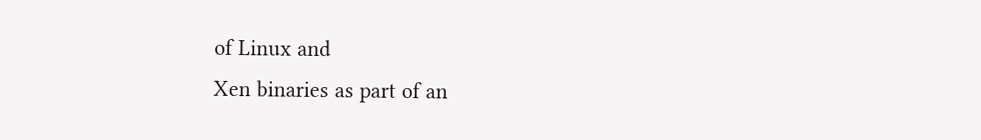of Linux and
Xen binaries as part of an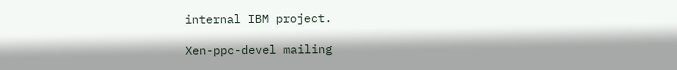internal IBM project.

Xen-ppc-devel mailing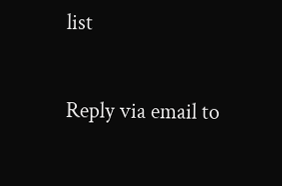list

Reply via email to